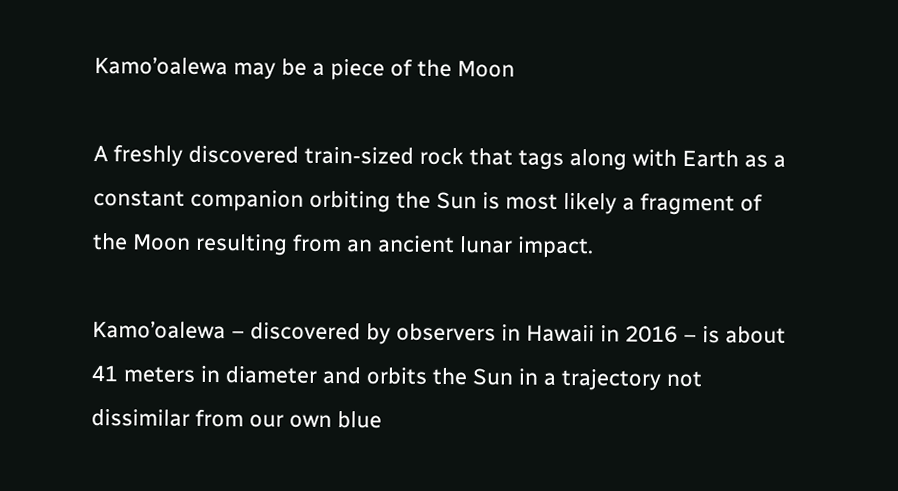Kamo’oalewa may be a piece of the Moon

A freshly discovered train-sized rock that tags along with Earth as a constant companion orbiting the Sun is most likely a fragment of the Moon resulting from an ancient lunar impact.

Kamo’oalewa – discovered by observers in Hawaii in 2016 – is about 41 meters in diameter and orbits the Sun in a trajectory not dissimilar from our own blue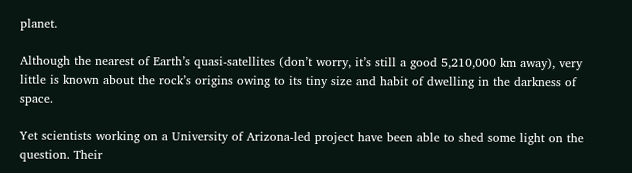planet.

Although the nearest of Earth’s quasi-satellites (don’t worry, it’s still a good 5,210,000 km away), very little is known about the rock’s origins owing to its tiny size and habit of dwelling in the darkness of space.

Yet scientists working on a University of Arizona-led project have been able to shed some light on the question. Their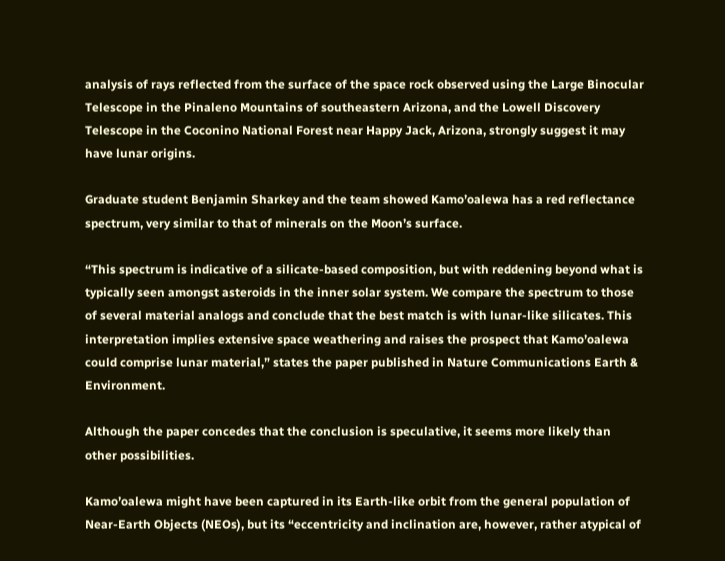analysis of rays reflected from the surface of the space rock observed using the Large Binocular Telescope in the Pinaleno Mountains of southeastern Arizona, and the Lowell Discovery Telescope in the Coconino National Forest near Happy Jack, Arizona, strongly suggest it may have lunar origins.

Graduate student Benjamin Sharkey and the team showed Kamo’oalewa has a red reflectance spectrum, very similar to that of minerals on the Moon’s surface.

“This spectrum is indicative of a silicate-based composition, but with reddening beyond what is typically seen amongst asteroids in the inner solar system. We compare the spectrum to those of several material analogs and conclude that the best match is with lunar-like silicates. This interpretation implies extensive space weathering and raises the prospect that Kamo’oalewa could comprise lunar material,” states the paper published in Nature Communications Earth & Environment.

Although the paper concedes that the conclusion is speculative, it seems more likely than other possibilities.

Kamo’oalewa might have been captured in its Earth-like orbit from the general population of Near-Earth Objects (NEOs), but its “eccentricity and inclination are, however, rather atypical of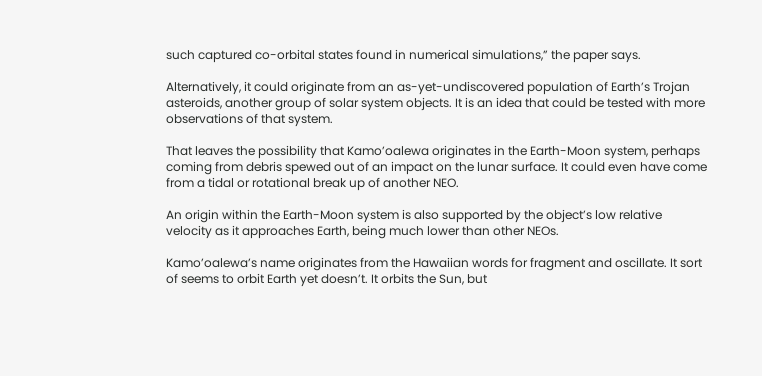such captured co-orbital states found in numerical simulations,” the paper says.

Alternatively, it could originate from an as-yet-undiscovered population of Earth’s Trojan asteroids, another group of solar system objects. It is an idea that could be tested with more observations of that system.

That leaves the possibility that Kamo’oalewa originates in the Earth-Moon system, perhaps coming from debris spewed out of an impact on the lunar surface. It could even have come from a tidal or rotational break up of another NEO.

An origin within the Earth-Moon system is also supported by the object’s low relative velocity as it approaches Earth, being much lower than other NEOs.

Kamo’oalewa’s name originates from the Hawaiian words for fragment and oscillate. It sort of seems to orbit Earth yet doesn’t. It orbits the Sun, but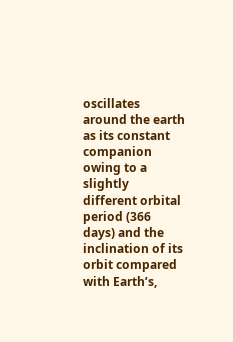oscillates around the earth as its constant companion owing to a slightly different orbital period (366 days) and the inclination of its orbit compared with Earth’s,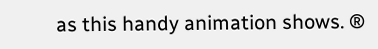as this handy animation shows. ®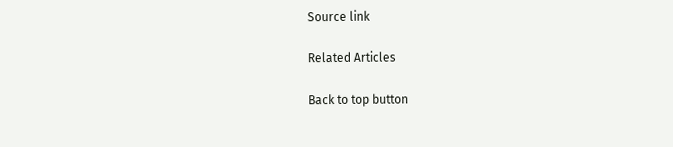Source link

Related Articles

Back to top button